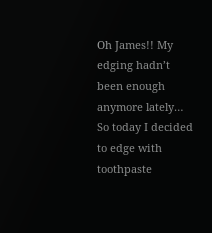Oh James!! My edging hadn’t been enough anymore lately… So today I decided to edge with toothpaste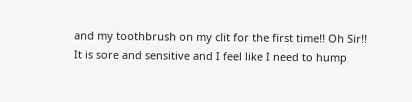and my toothbrush on my clit for the first time!! Oh Sir!! It is sore and sensitive and I feel like I need to hump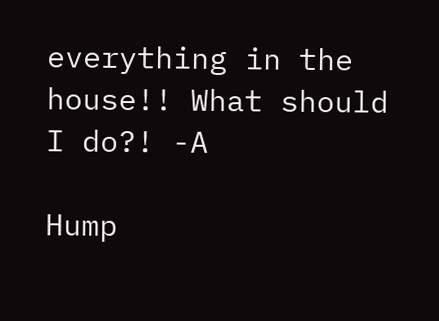everything in the house!! What should I do?! -A

Hump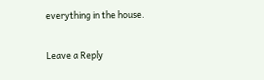everything in the house.

Leave a Reply